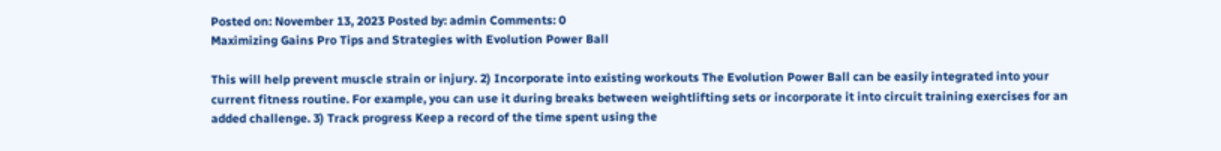Posted on: November 13, 2023 Posted by: admin Comments: 0
Maximizing Gains Pro Tips and Strategies with Evolution Power Ball

This will help prevent muscle strain or injury. 2) Incorporate into existing workouts The Evolution Power Ball can be easily integrated into your current fitness routine. For example, you can use it during breaks between weightlifting sets or incorporate it into circuit training exercises for an added challenge. 3) Track progress Keep a record of the time spent using the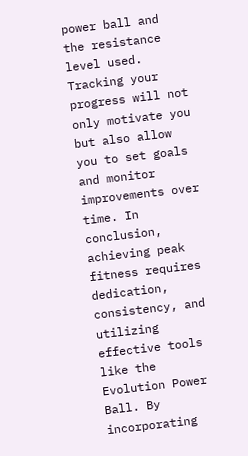power ball and the resistance level used. Tracking your progress will not only motivate you but also allow you to set goals and monitor improvements over time. In conclusion, achieving peak fitness requires dedication, consistency, and utilizing effective tools like the Evolution Power Ball. By incorporating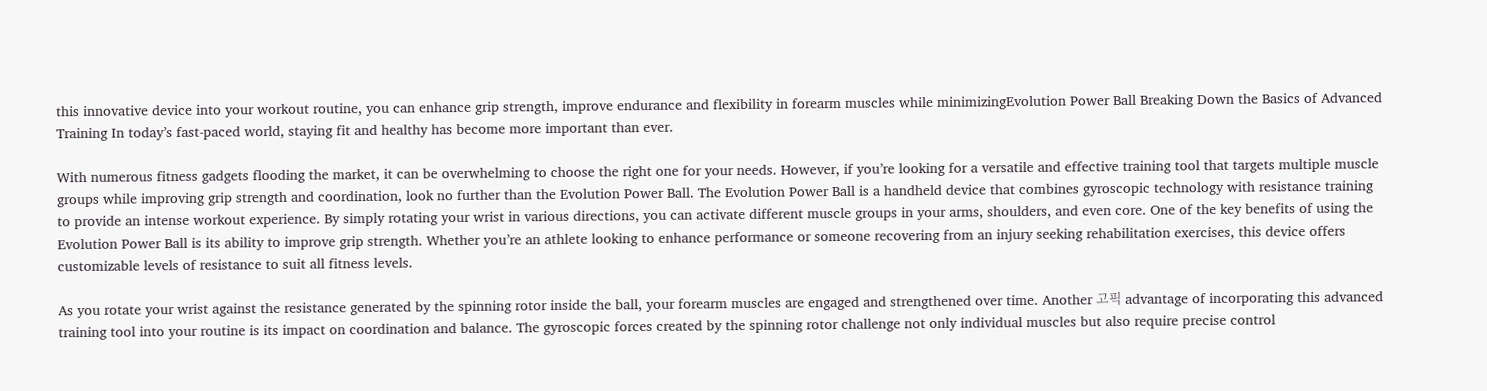this innovative device into your workout routine, you can enhance grip strength, improve endurance and flexibility in forearm muscles while minimizingEvolution Power Ball Breaking Down the Basics of Advanced Training In today’s fast-paced world, staying fit and healthy has become more important than ever.

With numerous fitness gadgets flooding the market, it can be overwhelming to choose the right one for your needs. However, if you’re looking for a versatile and effective training tool that targets multiple muscle groups while improving grip strength and coordination, look no further than the Evolution Power Ball. The Evolution Power Ball is a handheld device that combines gyroscopic technology with resistance training to provide an intense workout experience. By simply rotating your wrist in various directions, you can activate different muscle groups in your arms, shoulders, and even core. One of the key benefits of using the Evolution Power Ball is its ability to improve grip strength. Whether you’re an athlete looking to enhance performance or someone recovering from an injury seeking rehabilitation exercises, this device offers customizable levels of resistance to suit all fitness levels.

As you rotate your wrist against the resistance generated by the spinning rotor inside the ball, your forearm muscles are engaged and strengthened over time. Another 고픽 advantage of incorporating this advanced training tool into your routine is its impact on coordination and balance. The gyroscopic forces created by the spinning rotor challenge not only individual muscles but also require precise control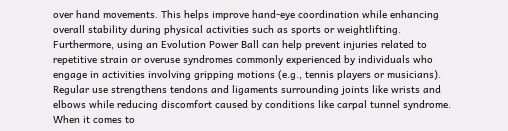over hand movements. This helps improve hand-eye coordination while enhancing overall stability during physical activities such as sports or weightlifting. Furthermore, using an Evolution Power Ball can help prevent injuries related to repetitive strain or overuse syndromes commonly experienced by individuals who engage in activities involving gripping motions (e.g., tennis players or musicians). Regular use strengthens tendons and ligaments surrounding joints like wrists and elbows while reducing discomfort caused by conditions like carpal tunnel syndrome. When it comes to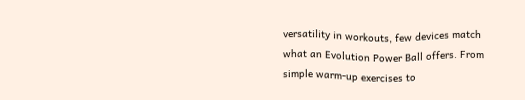versatility in workouts, few devices match what an Evolution Power Ball offers. From simple warm-up exercises to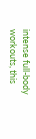intense full-body workouts, this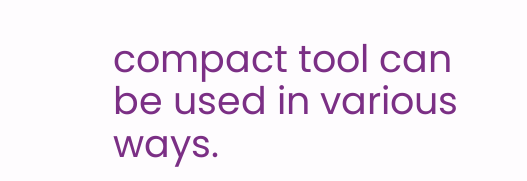compact tool can be used in various ways.